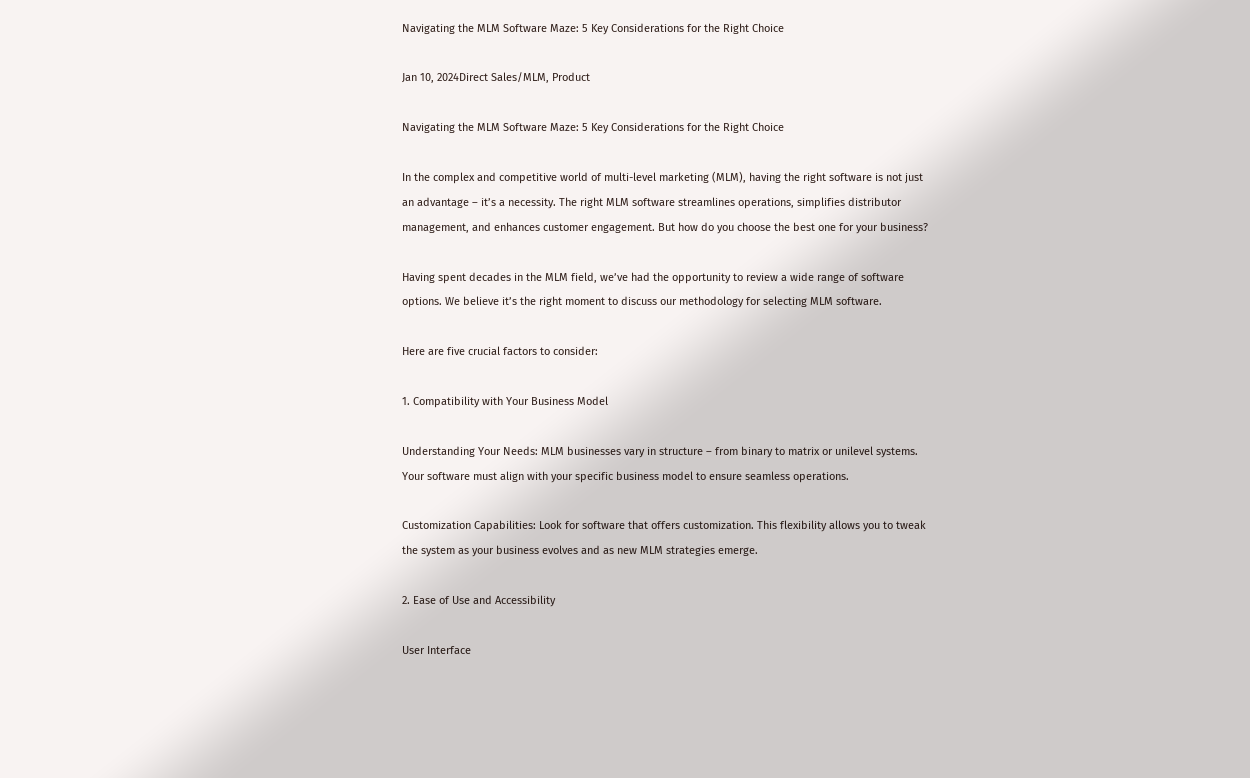Navigating the MLM Software Maze: 5 Key Considerations for the Right Choice

Jan 10, 2024Direct Sales/MLM, Product

Navigating the MLM Software Maze: 5 Key Considerations for the Right Choice

In the complex and competitive world of multi-level marketing (MLM), having the right software is not just an advantage – it’s a necessity. The right MLM software streamlines operations, simplifies distributor management, and enhances customer engagement. But how do you choose the best one for your business?

Having spent decades in the MLM field, we’ve had the opportunity to review a wide range of software options. We believe it’s the right moment to discuss our methodology for selecting MLM software.

Here are five crucial factors to consider:

1. Compatibility with Your Business Model

Understanding Your Needs: MLM businesses vary in structure – from binary to matrix or unilevel systems. Your software must align with your specific business model to ensure seamless operations.

Customization Capabilities: Look for software that offers customization. This flexibility allows you to tweak the system as your business evolves and as new MLM strategies emerge.

2. Ease of Use and Accessibility

User Interface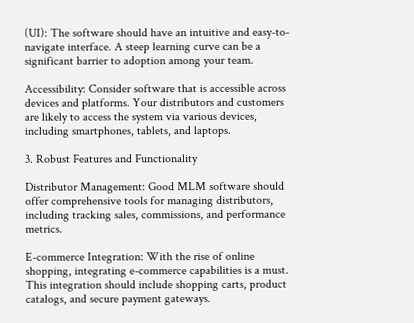(UI): The software should have an intuitive and easy-to-navigate interface. A steep learning curve can be a significant barrier to adoption among your team.

Accessibility: Consider software that is accessible across devices and platforms. Your distributors and customers are likely to access the system via various devices, including smartphones, tablets, and laptops.

3. Robust Features and Functionality

Distributor Management: Good MLM software should offer comprehensive tools for managing distributors, including tracking sales, commissions, and performance metrics.

E-commerce Integration: With the rise of online shopping, integrating e-commerce capabilities is a must. This integration should include shopping carts, product catalogs, and secure payment gateways.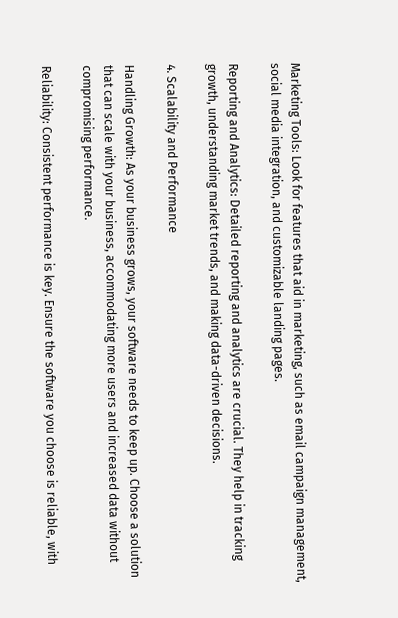Marketing Tools: Look for features that aid in marketing, such as email campaign management, social media integration, and customizable landing pages.

Reporting and Analytics: Detailed reporting and analytics are crucial. They help in tracking growth, understanding market trends, and making data-driven decisions.

4. Scalability and Performance

Handling Growth: As your business grows, your software needs to keep up. Choose a solution that can scale with your business, accommodating more users and increased data without compromising performance.

Reliability: Consistent performance is key. Ensure the software you choose is reliable, with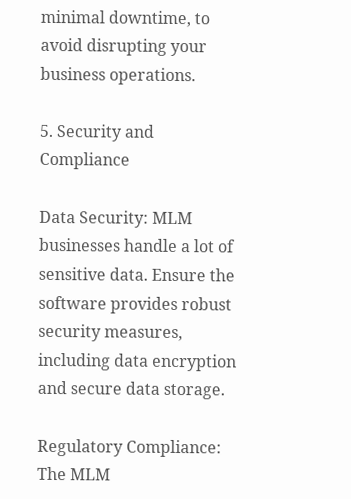minimal downtime, to avoid disrupting your business operations.

5. Security and Compliance

Data Security: MLM businesses handle a lot of sensitive data. Ensure the software provides robust security measures, including data encryption and secure data storage.

Regulatory Compliance: The MLM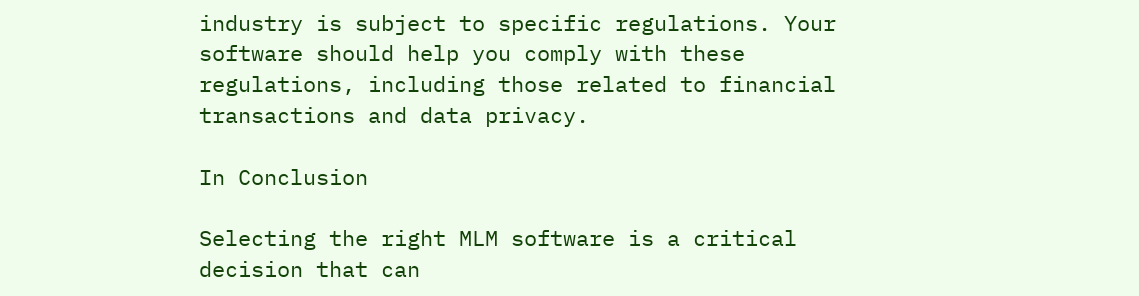industry is subject to specific regulations. Your software should help you comply with these regulations, including those related to financial transactions and data privacy.

In Conclusion

Selecting the right MLM software is a critical decision that can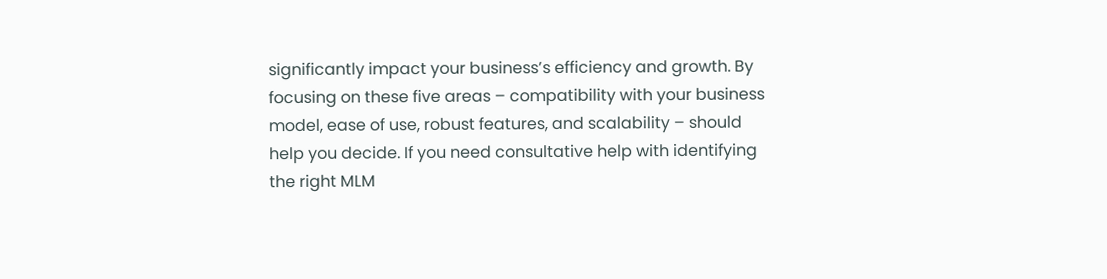significantly impact your business’s efficiency and growth. By focusing on these five areas – compatibility with your business model, ease of use, robust features, and scalability – should help you decide. If you need consultative help with identifying the right MLM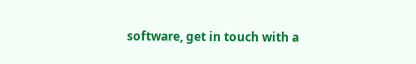software, get in touch with a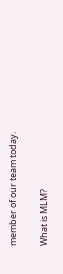member of our team today.

What is MLM?